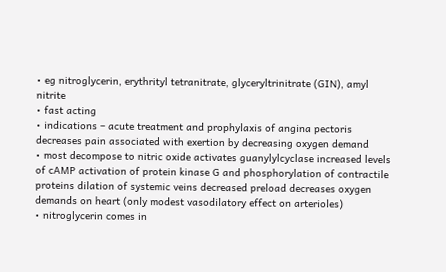• eg nitroglycerin, erythrityl tetranitrate, glyceryltrinitrate (GIN), amyl nitrite
• fast acting
• indications – acute treatment and prophylaxis of angina pectoris decreases pain associated with exertion by decreasing oxygen demand
• most decompose to nitric oxide activates guanylylcyclase increased levels of cAMP activation of protein kinase G and phosphorylation of contractile proteins dilation of systemic veins decreased preload decreases oxygen demands on heart (only modest vasodilatory effect on arterioles)
• nitroglycerin comes in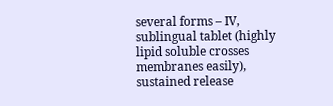several forms – IV, sublingual tablet (highly lipid soluble crosses membranes easily), sustained release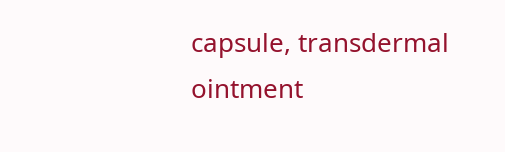capsule, transdermal ointment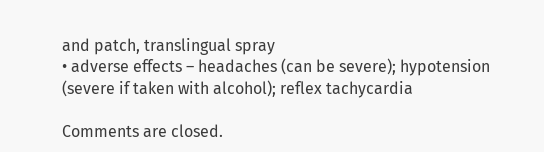and patch, translingual spray
• adverse effects – headaches (can be severe); hypotension (severe if taken with alcohol); reflex tachycardia

Comments are closed.